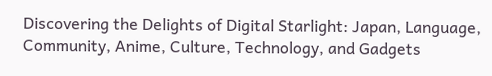Discovering the Delights of Digital Starlight: Japan, Language, Community, Anime, Culture, Technology, and Gadgets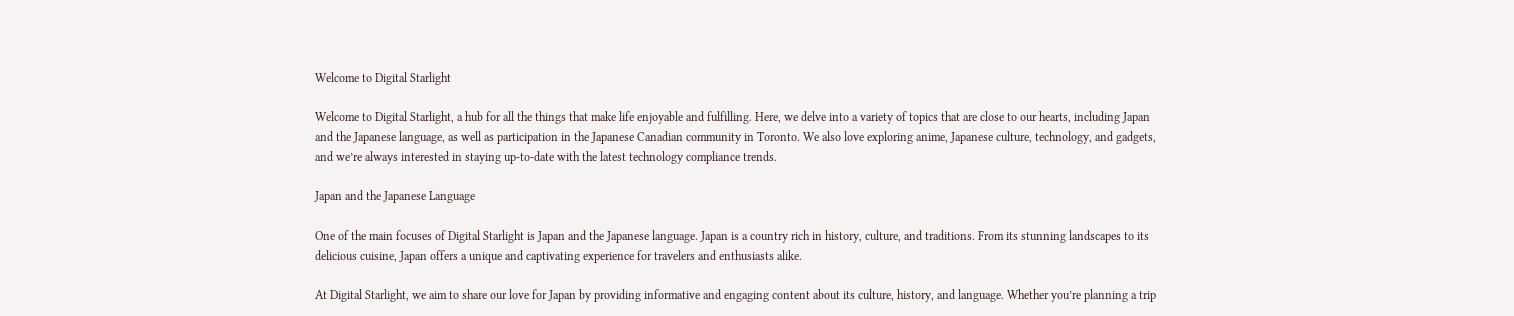Welcome to Digital Starlight

Welcome to Digital Starlight, a hub for all the things that make life enjoyable and fulfilling. Here, we delve into a variety of topics that are close to our hearts, including Japan and the Japanese language, as well as participation in the Japanese Canadian community in Toronto. We also love exploring anime, Japanese culture, technology, and gadgets, and we’re always interested in staying up-to-date with the latest technology compliance trends.

Japan and the Japanese Language

One of the main focuses of Digital Starlight is Japan and the Japanese language. Japan is a country rich in history, culture, and traditions. From its stunning landscapes to its delicious cuisine, Japan offers a unique and captivating experience for travelers and enthusiasts alike.

At Digital Starlight, we aim to share our love for Japan by providing informative and engaging content about its culture, history, and language. Whether you’re planning a trip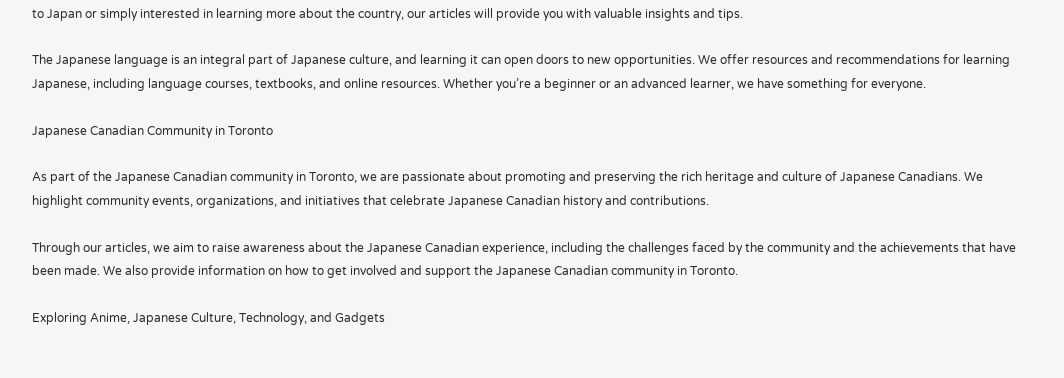to Japan or simply interested in learning more about the country, our articles will provide you with valuable insights and tips.

The Japanese language is an integral part of Japanese culture, and learning it can open doors to new opportunities. We offer resources and recommendations for learning Japanese, including language courses, textbooks, and online resources. Whether you’re a beginner or an advanced learner, we have something for everyone.

Japanese Canadian Community in Toronto

As part of the Japanese Canadian community in Toronto, we are passionate about promoting and preserving the rich heritage and culture of Japanese Canadians. We highlight community events, organizations, and initiatives that celebrate Japanese Canadian history and contributions.

Through our articles, we aim to raise awareness about the Japanese Canadian experience, including the challenges faced by the community and the achievements that have been made. We also provide information on how to get involved and support the Japanese Canadian community in Toronto.

Exploring Anime, Japanese Culture, Technology, and Gadgets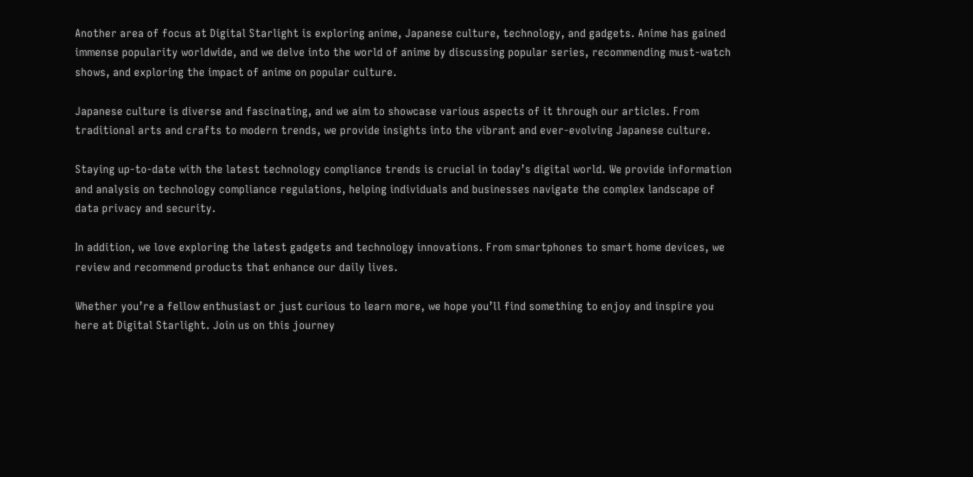Another area of focus at Digital Starlight is exploring anime, Japanese culture, technology, and gadgets. Anime has gained immense popularity worldwide, and we delve into the world of anime by discussing popular series, recommending must-watch shows, and exploring the impact of anime on popular culture.

Japanese culture is diverse and fascinating, and we aim to showcase various aspects of it through our articles. From traditional arts and crafts to modern trends, we provide insights into the vibrant and ever-evolving Japanese culture.

Staying up-to-date with the latest technology compliance trends is crucial in today’s digital world. We provide information and analysis on technology compliance regulations, helping individuals and businesses navigate the complex landscape of data privacy and security.

In addition, we love exploring the latest gadgets and technology innovations. From smartphones to smart home devices, we review and recommend products that enhance our daily lives.

Whether you’re a fellow enthusiast or just curious to learn more, we hope you’ll find something to enjoy and inspire you here at Digital Starlight. Join us on this journey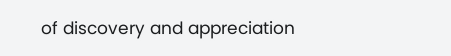of discovery and appreciation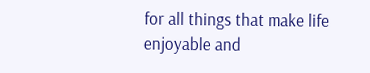for all things that make life enjoyable and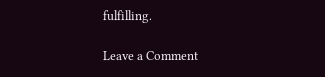fulfilling.

Leave a Comment